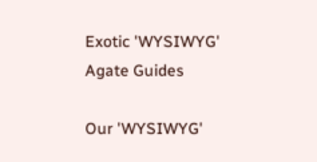Exotic 'WYSIWYG' Agate Guides

Our 'WYSIWYG'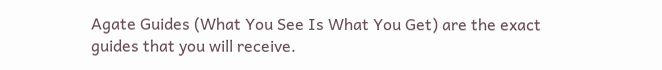Agate Guides (What You See Is What You Get) are the exact
guides that you will receive.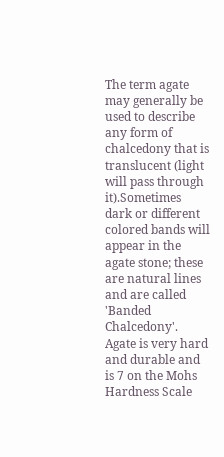The term agate may generally be used to describe any form of chalcedony that is translucent (light will pass through it).Sometimes dark or different colored bands will appear in the agate stone; these are natural lines and are called 'Banded Chalcedony'.
Agate is very hard and durable and is 7 on the Mohs Hardness Scale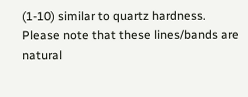(1-10) similar to quartz hardness.
Please note that these lines/bands are natural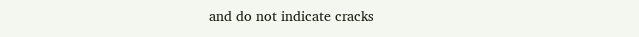and do not indicate cracks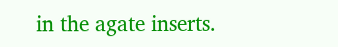in the agate inserts.